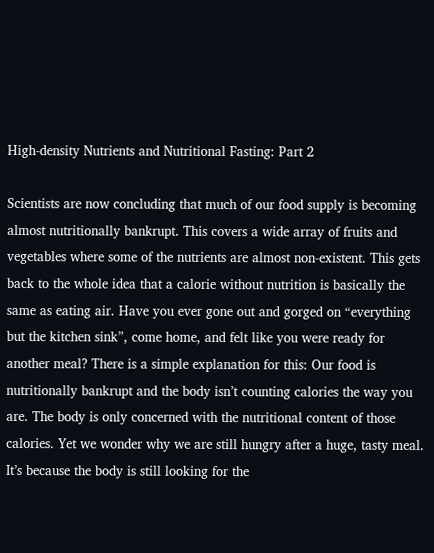High-density Nutrients and Nutritional Fasting: Part 2

Scientists are now concluding that much of our food supply is becoming almost nutritionally bankrupt. This covers a wide array of fruits and vegetables where some of the nutrients are almost non-existent. This gets back to the whole idea that a calorie without nutrition is basically the same as eating air. Have you ever gone out and gorged on “everything but the kitchen sink”, come home, and felt like you were ready for another meal? There is a simple explanation for this: Our food is nutritionally bankrupt and the body isn’t counting calories the way you are. The body is only concerned with the nutritional content of those calories. Yet we wonder why we are still hungry after a huge, tasty meal. It’s because the body is still looking for the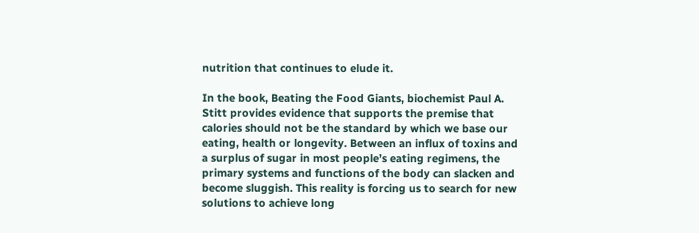nutrition that continues to elude it.

In the book, Beating the Food Giants, biochemist Paul A. Stitt provides evidence that supports the premise that calories should not be the standard by which we base our eating, health or longevity. Between an influx of toxins and a surplus of sugar in most people’s eating regimens, the primary systems and functions of the body can slacken and become sluggish. This reality is forcing us to search for new solutions to achieve long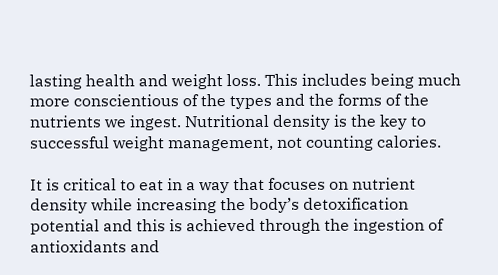lasting health and weight loss. This includes being much more conscientious of the types and the forms of the nutrients we ingest. Nutritional density is the key to successful weight management, not counting calories.

It is critical to eat in a way that focuses on nutrient density while increasing the body’s detoxification potential and this is achieved through the ingestion of antioxidants and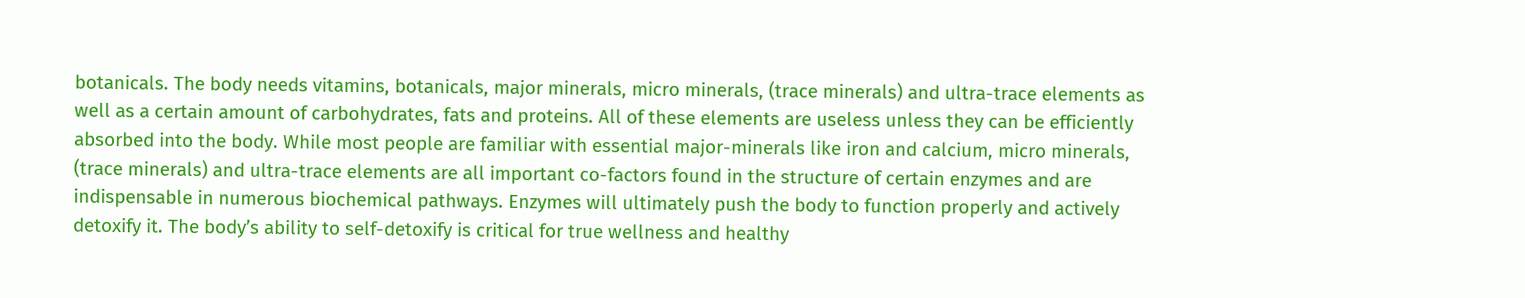botanicals. The body needs vitamins, botanicals, major minerals, micro minerals, (trace minerals) and ultra-trace elements as well as a certain amount of carbohydrates, fats and proteins. All of these elements are useless unless they can be efficiently absorbed into the body. While most people are familiar with essential major-minerals like iron and calcium, micro minerals, (trace minerals) and ultra-trace elements are all important co-factors found in the structure of certain enzymes and are indispensable in numerous biochemical pathways. Enzymes will ultimately push the body to function properly and actively detoxify it. The body’s ability to self-detoxify is critical for true wellness and healthy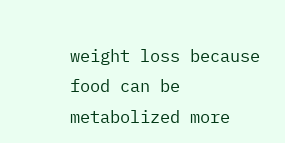weight loss because food can be metabolized more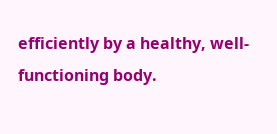efficiently by a healthy, well-functioning body.